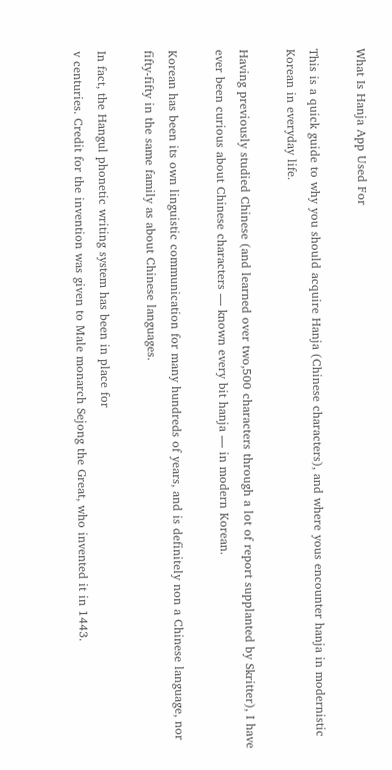What Is Hanja App Used For

This is a quick guide to why you should acquire Hanja (Chinese characters), and where yous encounter hanja in modernistic Korean in everyday life.

Having previously studied Chinese (and learned over two,500 characters through a lot of report supplanted by Skritter), I have ever been curious about Chinese characters — known every bit hanja — in modern Korean.

Korean has been its own linguistic communication for many hundreds of years, and is definitely non a Chinese language, nor fifty-fifty in the same family as about Chinese languages.

In fact, the Hangul phonetic writing system has been in place for
v centuries. Credit for the invention was given to Male monarch Sejong the Great, who invented it in 1443.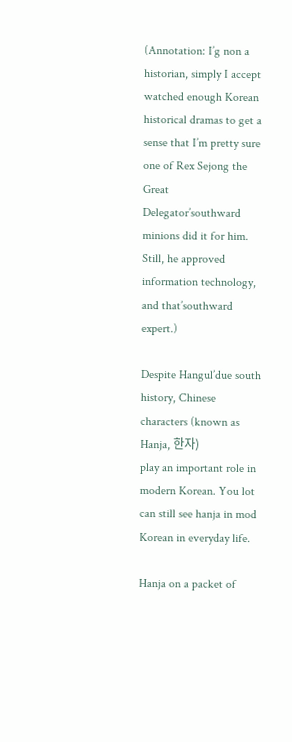(Annotation: I’g non a historian, simply I accept watched enough Korean historical dramas to get a sense that I’m pretty sure one of Rex Sejong the Great Delegator’southward minions did it for him. Still, he approved information technology, and that’southward expert.)

Despite Hangul’due south history, Chinese characters (known as Hanja, 한자)
play an important role in modern Korean. You lot can still see hanja in mod Korean in everyday life.

Hanja on a packet of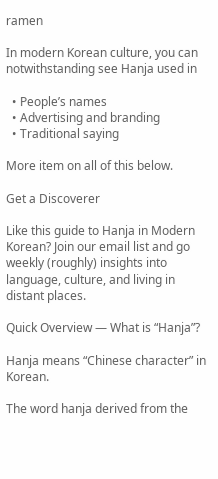ramen

In modern Korean culture, you can notwithstanding see Hanja used in

  • People’s names
  • Advertising and branding
  • Traditional saying

More item on all of this below.

Get a Discoverer

Like this guide to Hanja in Modern Korean? Join our email list and go weekly (roughly) insights into language, culture, and living in distant places.

Quick Overview — What is “Hanja”?

Hanja means “Chinese character” in Korean.

The word hanja derived from the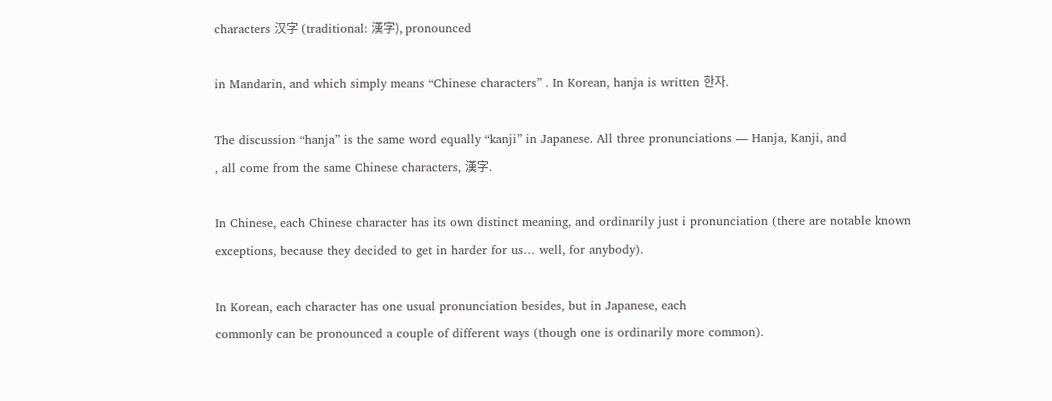characters 汉字 (traditional: 漢字), pronounced

in Mandarin, and which simply means “Chinese characters” . In Korean, hanja is written 한자.

The discussion “hanja” is the same word equally “kanji” in Japanese. All three pronunciations — Hanja, Kanji, and
, all come from the same Chinese characters, 漢字.

In Chinese, each Chinese character has its own distinct meaning, and ordinarily just i pronunciation (there are notable known exceptions, because they decided to get in harder for us… well, for anybody).

In Korean, each character has one usual pronunciation besides, but in Japanese, each
commonly can be pronounced a couple of different ways (though one is ordinarily more common).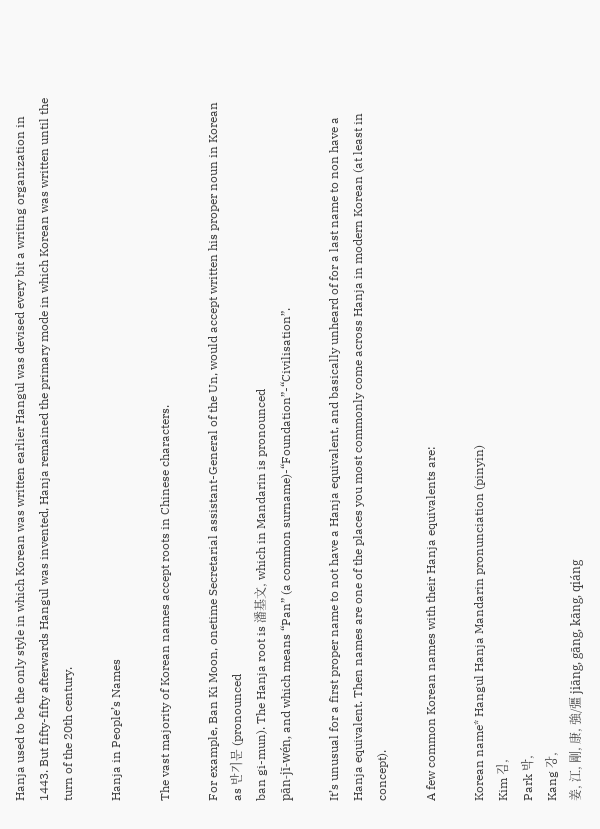Hanja used to be the only style in which Korean was written earlier Hangul was devised every bit a writing organization in 1443. But fifty-fifty afterwards Hangul was invented, Hanja remained the primary mode in which Korean was written until the turn of the 20th century.

Hanja in People’s Names

The vast majority of Korean names accept roots in Chinese characters.

For example, Ban Ki Moon, onetime Secretarial assistant-General of the Un, would accept written his proper noun in Korean as 반기문 (pronounced
ban gi-mun). The Hanja root is 潘基文, which in Mandarin is pronounced
pān-jī-wén, and which means “Pan” (a common surname)-“Foundation”-“Civilisation”.

It’s unusual for a first proper name to not have a Hanja equivalent, and basically unheard of for a last name to non have a Hanja equivalent. Then names are one of the places you most commonly come across Hanja in modern Korean (at least in concept).

A few common Korean names with their Hanja equivalents are:

Korean name* Hangul Hanja Mandarin pronunciation (pinyin)
Kim 김,
Park 박,
Kang 강,
姜, 江, 剛, 康, 強/彊 jiāng, gāng, kāng, qiáng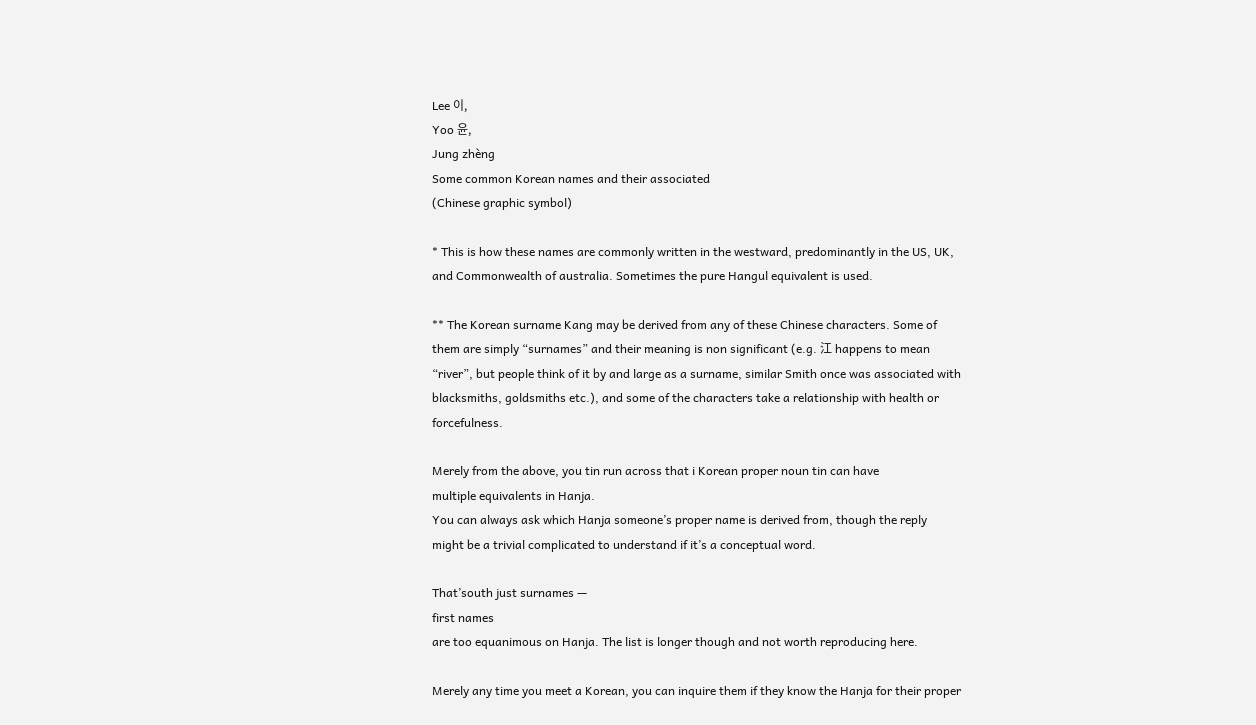Lee 이,
Yoo 윤,
Jung zhèng
Some common Korean names and their associated
(Chinese graphic symbol)

* This is how these names are commonly written in the westward, predominantly in the US, UK, and Commonwealth of australia. Sometimes the pure Hangul equivalent is used.

** The Korean surname Kang may be derived from any of these Chinese characters. Some of them are simply “surnames” and their meaning is non significant (e.g. 江 happens to mean “river”, but people think of it by and large as a surname, similar Smith once was associated with blacksmiths, goldsmiths etc.), and some of the characters take a relationship with health or forcefulness.

Merely from the above, you tin run across that i Korean proper noun tin can have
multiple equivalents in Hanja.
You can always ask which Hanja someone’s proper name is derived from, though the reply might be a trivial complicated to understand if it’s a conceptual word.

That’south just surnames —
first names
are too equanimous on Hanja. The list is longer though and not worth reproducing here.

Merely any time you meet a Korean, you can inquire them if they know the Hanja for their proper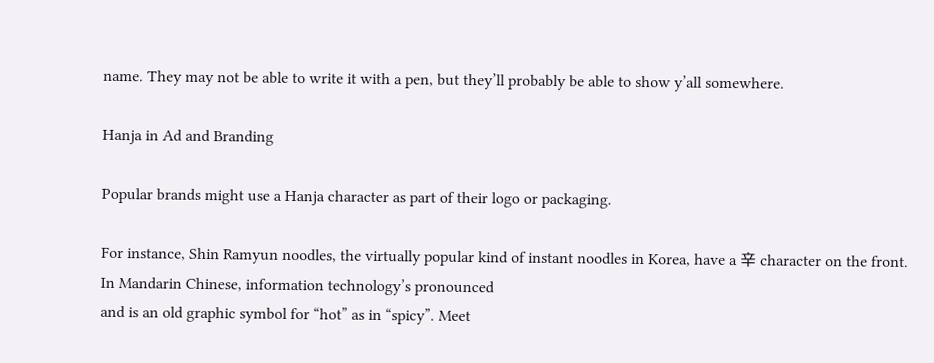name. They may not be able to write it with a pen, but they’ll probably be able to show y’all somewhere.

Hanja in Ad and Branding

Popular brands might use a Hanja character as part of their logo or packaging.

For instance, Shin Ramyun noodles, the virtually popular kind of instant noodles in Korea, have a 辛 character on the front. In Mandarin Chinese, information technology’s pronounced
and is an old graphic symbol for “hot” as in “spicy”. Meet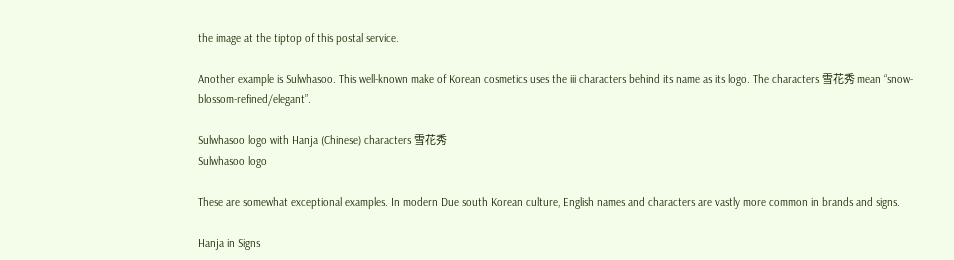the image at the tiptop of this postal service.

Another example is Sulwhasoo. This well-known make of Korean cosmetics uses the iii characters behind its name as its logo. The characters 雪花秀 mean “snow-blossom-refined/elegant”.

Sulwhasoo logo with Hanja (Chinese) characters 雪花秀
Sulwhasoo logo

These are somewhat exceptional examples. In modern Due south Korean culture, English names and characters are vastly more common in brands and signs.

Hanja in Signs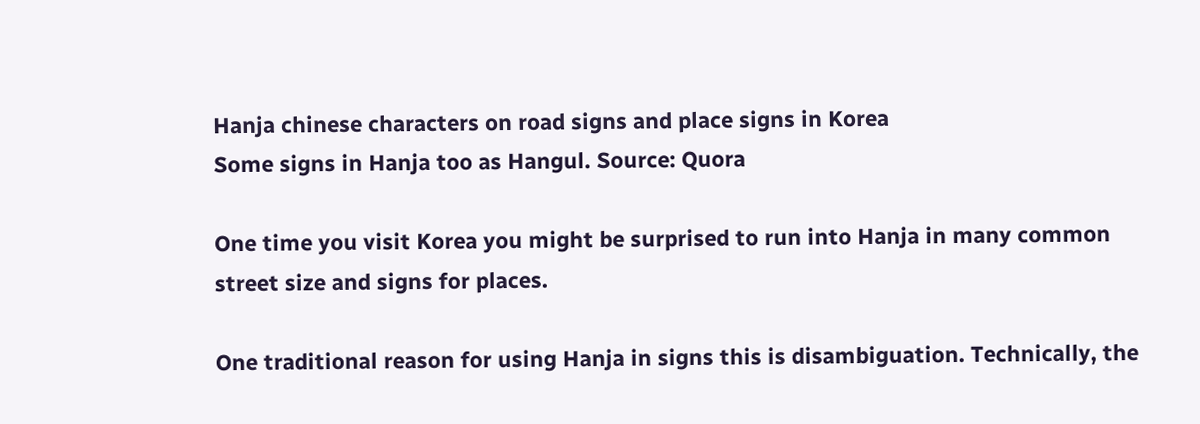Hanja chinese characters on road signs and place signs in Korea
Some signs in Hanja too as Hangul. Source: Quora

One time you visit Korea you might be surprised to run into Hanja in many common street size and signs for places.

One traditional reason for using Hanja in signs this is disambiguation. Technically, the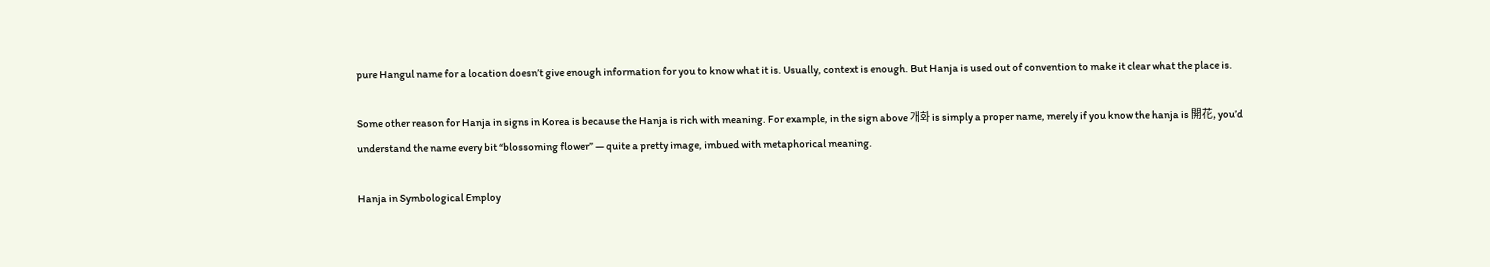pure Hangul name for a location doesn’t give enough information for you to know what it is. Usually, context is enough. But Hanja is used out of convention to make it clear what the place is.

Some other reason for Hanja in signs in Korea is because the Hanja is rich with meaning. For example, in the sign above 개화 is simply a proper name, merely if you know the hanja is 開花, you’d understand the name every bit “blossoming flower” — quite a pretty image, imbued with metaphorical meaning.

Hanja in Symbological Employ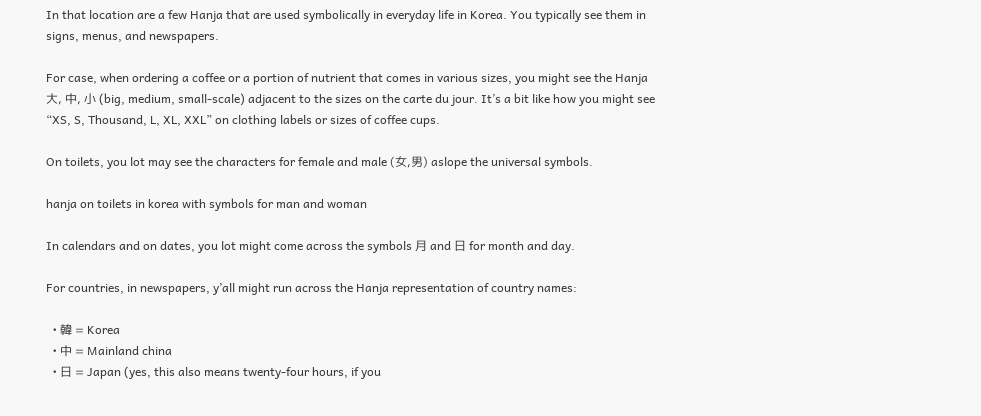In that location are a few Hanja that are used symbolically in everyday life in Korea. You typically see them in signs, menus, and newspapers.

For case, when ordering a coffee or a portion of nutrient that comes in various sizes, you might see the Hanja 大, 中, 小 (big, medium, small-scale) adjacent to the sizes on the carte du jour. It’s a bit like how you might see “XS, S, Thousand, L, XL, XXL” on clothing labels or sizes of coffee cups.

On toilets, you lot may see the characters for female and male (女,男) aslope the universal symbols.

hanja on toilets in korea with symbols for man and woman

In calendars and on dates, you lot might come across the symbols 月 and 日 for month and day.

For countries, in newspapers, y’all might run across the Hanja representation of country names:

  • 韓 = Korea
  • 中 = Mainland china
  • 日 = Japan (yes, this also means twenty-four hours, if you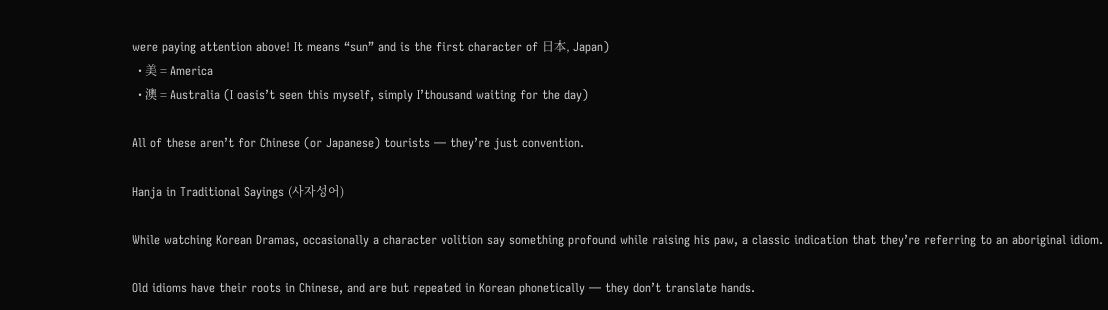were paying attention above! It means “sun” and is the first character of 日本, Japan)
  • 美 = America
  • 澳 = Australia (I oasis’t seen this myself, simply I’thousand waiting for the day)

All of these aren’t for Chinese (or Japanese) tourists — they’re just convention.

Hanja in Traditional Sayings (사자성어)

While watching Korean Dramas, occasionally a character volition say something profound while raising his paw, a classic indication that they’re referring to an aboriginal idiom.

Old idioms have their roots in Chinese, and are but repeated in Korean phonetically — they don’t translate hands.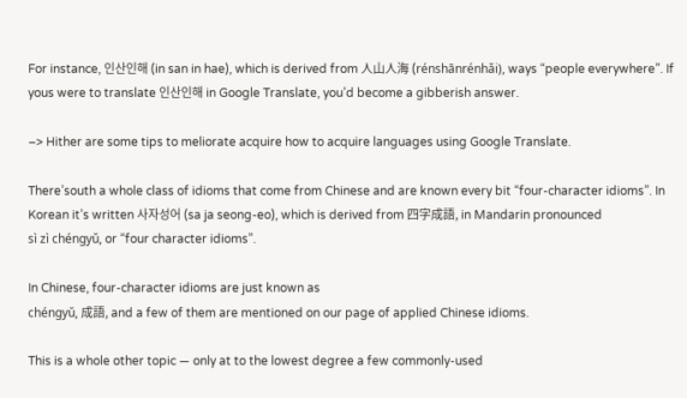For instance, 인산인해 (in san in hae), which is derived from 人山人海 (rénshānrénhǎi), ways “people everywhere”. If yous were to translate 인산인해 in Google Translate, you’d become a gibberish answer.

–> Hither are some tips to meliorate acquire how to acquire languages using Google Translate.

There’south a whole class of idioms that come from Chinese and are known every bit “four-character idioms”. In Korean it’s written 사자성어 (sa ja seong-eo), which is derived from 四字成語, in Mandarin pronounced
sì zì chéngyǔ, or “four character idioms”.

In Chinese, four-character idioms are just known as
chéngyǔ, 成語, and a few of them are mentioned on our page of applied Chinese idioms.

This is a whole other topic — only at to the lowest degree a few commonly-used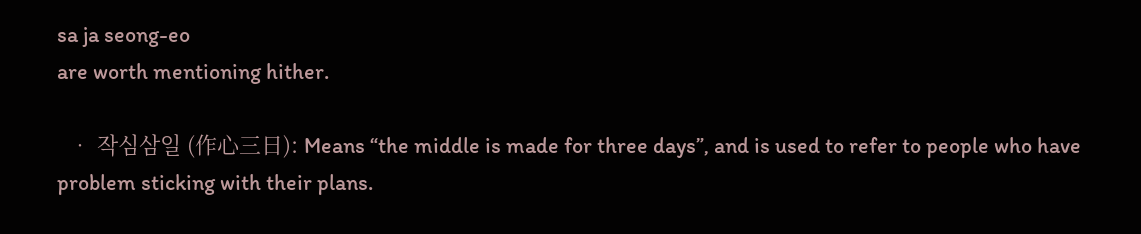sa ja seong-eo
are worth mentioning hither.

  • 작심삼일 (作心三日): Means “the middle is made for three days”, and is used to refer to people who have problem sticking with their plans.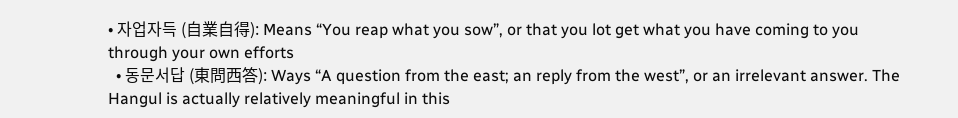• 자업자득 (自業自得): Means “You reap what you sow”, or that you lot get what you have coming to you through your own efforts
  • 동문서답 (東問西答): Ways “A question from the east; an reply from the west”, or an irrelevant answer. The Hangul is actually relatively meaningful in this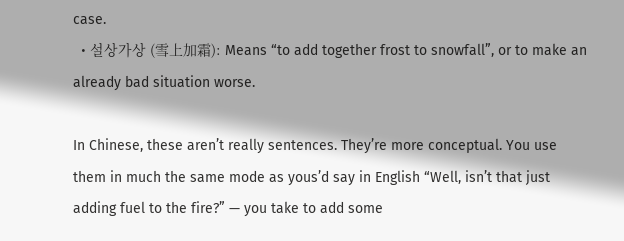case.
  • 설상가상 (雪上加霜): Means “to add together frost to snowfall”, or to make an already bad situation worse.

In Chinese, these aren’t really sentences. They’re more conceptual. You use them in much the same mode as yous’d say in English “Well, isn’t that just adding fuel to the fire?” — you take to add some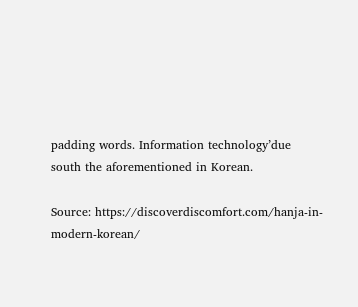padding words. Information technology’due south the aforementioned in Korean.

Source: https://discoverdiscomfort.com/hanja-in-modern-korean/